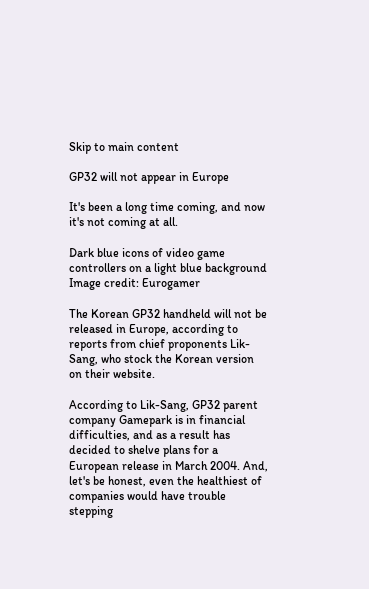Skip to main content

GP32 will not appear in Europe

It's been a long time coming, and now it's not coming at all.

Dark blue icons of video game controllers on a light blue background
Image credit: Eurogamer

The Korean GP32 handheld will not be released in Europe, according to reports from chief proponents Lik-Sang, who stock the Korean version on their website.

According to Lik-Sang, GP32 parent company Gamepark is in financial difficulties, and as a result has decided to shelve plans for a European release in March 2004. And, let's be honest, even the healthiest of companies would have trouble stepping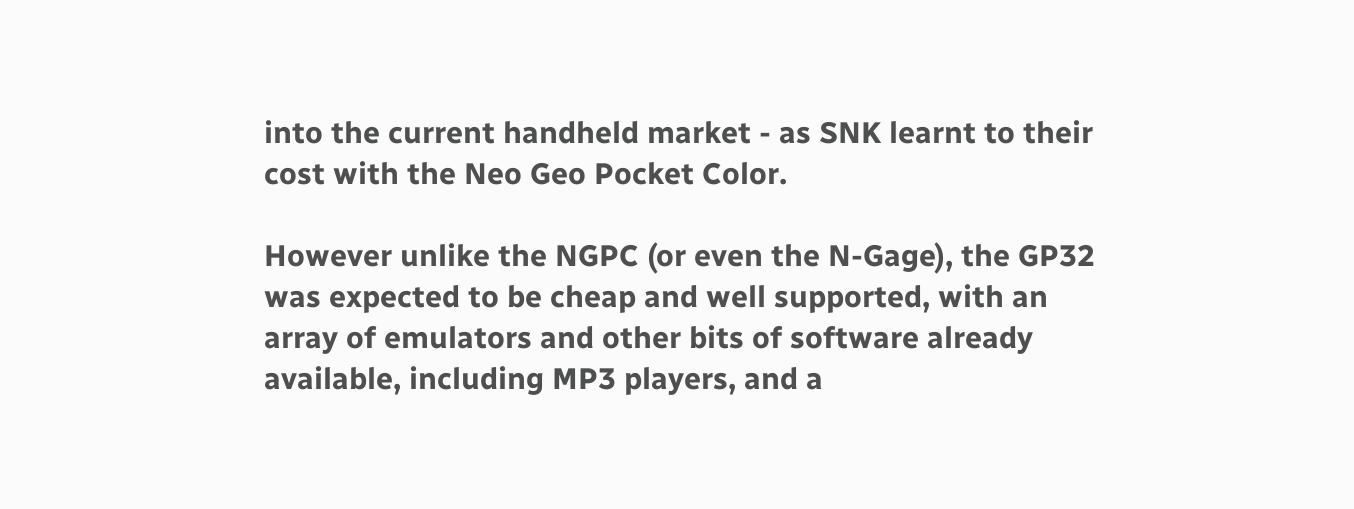into the current handheld market - as SNK learnt to their cost with the Neo Geo Pocket Color.

However unlike the NGPC (or even the N-Gage), the GP32 was expected to be cheap and well supported, with an array of emulators and other bits of software already available, including MP3 players, and a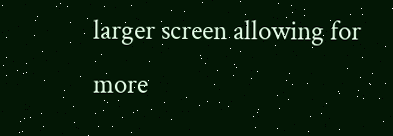larger screen allowing for more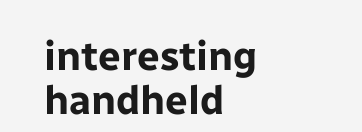interesting handheld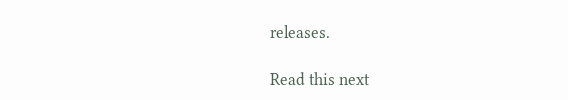releases.

Read this next